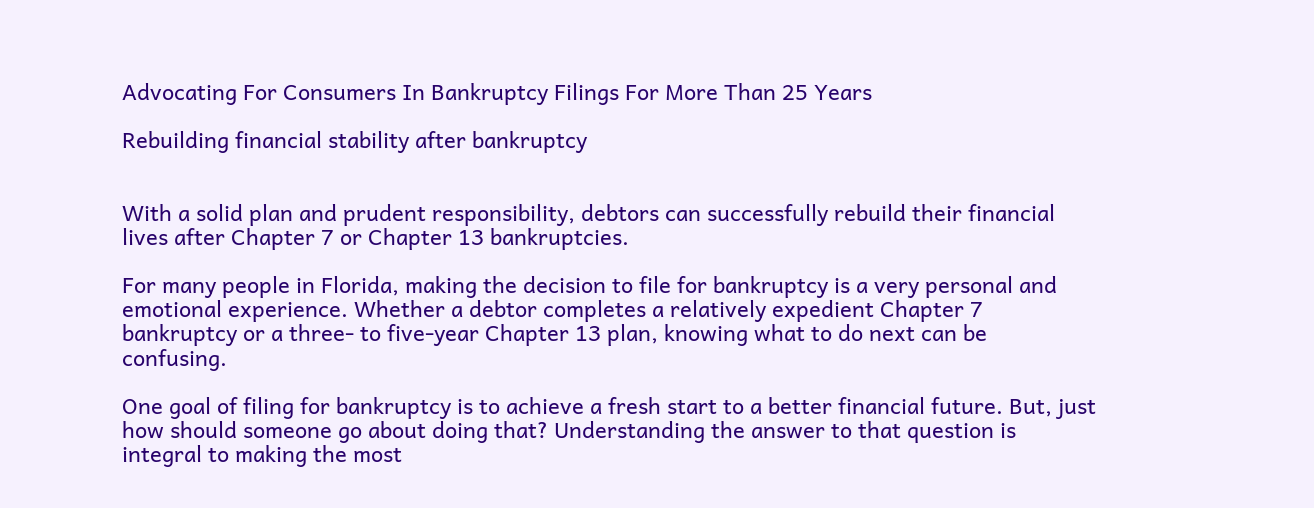Advocating For Consumers In Bankruptcy Filings For More Than 25 Years

Rebuilding financial stability after bankruptcy


With a solid plan and prudent responsibility, debtors can successfully rebuild their financial lives after Chapter 7 or Chapter 13 bankruptcies.

For many people in Florida, making the decision to file for bankruptcy is a very personal and emotional experience. Whether a debtor completes a relatively expedient Chapter 7 bankruptcy or a three- to five-year Chapter 13 plan, knowing what to do next can be confusing.

One goal of filing for bankruptcy is to achieve a fresh start to a better financial future. But, just how should someone go about doing that? Understanding the answer to that question is integral to making the most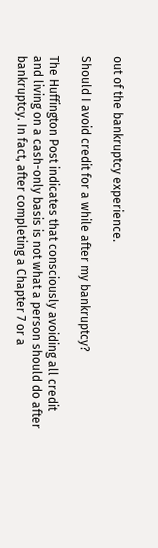out of the bankruptcy experience.

Should I avoid credit for a while after my bankruptcy?

The Huffington Post indicates that consciously avoiding all credit and living on a cash-only basis is not what a person should do after bankruptcy. In fact, after completing a Chapter 7 or a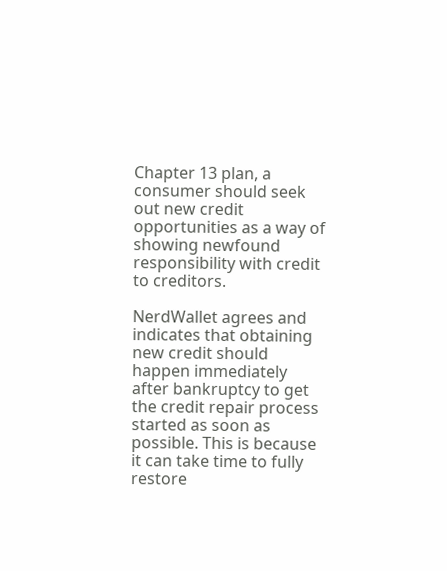Chapter 13 plan, a consumer should seek out new credit opportunities as a way of showing newfound responsibility with credit to creditors.

NerdWallet agrees and indicates that obtaining new credit should happen immediately after bankruptcy to get the credit repair process started as soon as possible. This is because it can take time to fully restore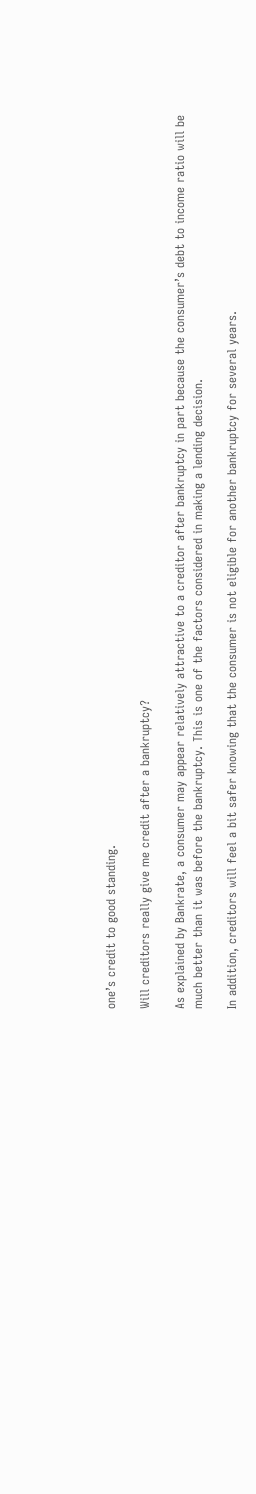one’s credit to good standing.

Will creditors really give me credit after a bankruptcy?

As explained by Bankrate, a consumer may appear relatively attractive to a creditor after bankruptcy in part because the consumer’s debt to income ratio will be much better than it was before the bankruptcy. This is one of the factors considered in making a lending decision.

In addition, creditors will feel a bit safer knowing that the consumer is not eligible for another bankruptcy for several years.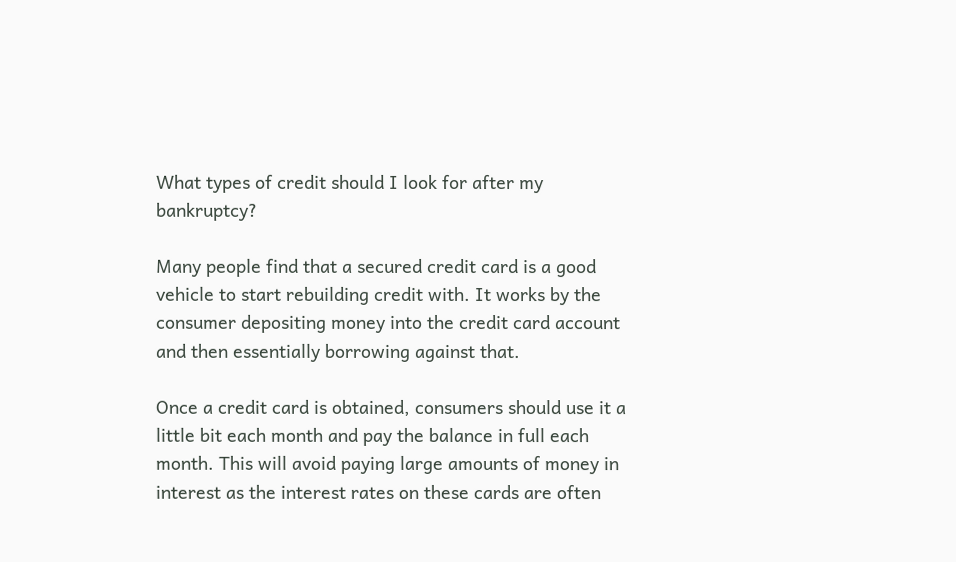What types of credit should I look for after my bankruptcy?

Many people find that a secured credit card is a good vehicle to start rebuilding credit with. It works by the consumer depositing money into the credit card account and then essentially borrowing against that.

Once a credit card is obtained, consumers should use it a little bit each month and pay the balance in full each month. This will avoid paying large amounts of money in interest as the interest rates on these cards are often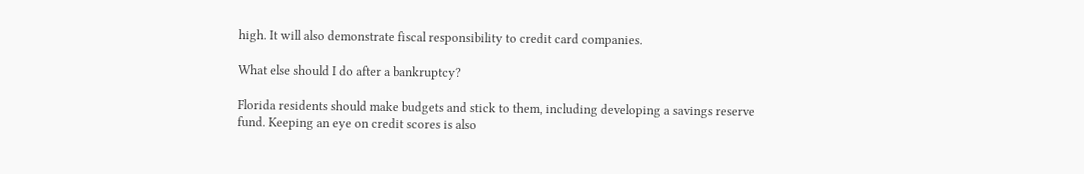high. It will also demonstrate fiscal responsibility to credit card companies.

What else should I do after a bankruptcy?

Florida residents should make budgets and stick to them, including developing a savings reserve fund. Keeping an eye on credit scores is also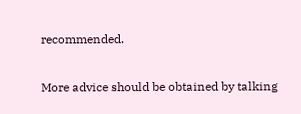recommended.

More advice should be obtained by talking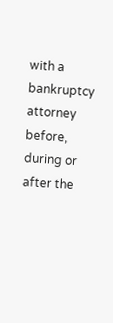with a bankruptcy attorney before, during or after the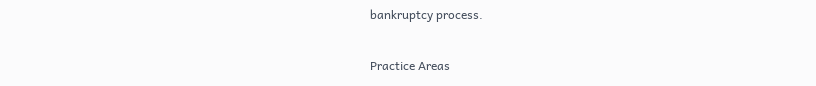bankruptcy process.

Practice Areas